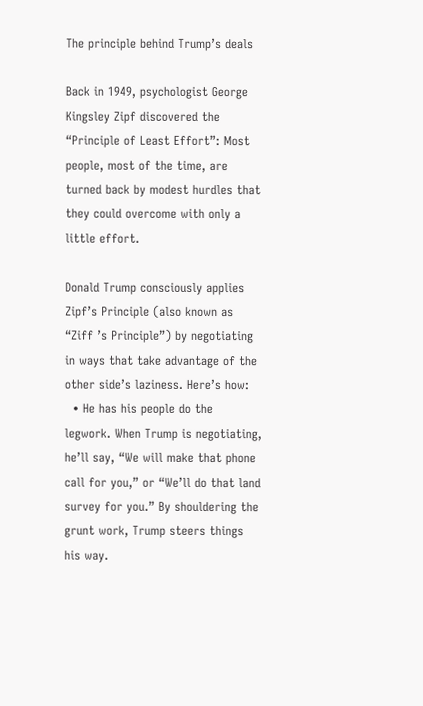The principle behind Trump’s deals

Back in 1949, psychologist George Kingsley Zipf discovered the “Principle of Least Effort”: Most people, most of the time, are turned back by modest hurdles that they could overcome with only a little effort.

Donald Trump consciously applies Zipf’s Principle (also known as “Ziff ’s Principle”) by negotiating in ways that take advantage of the other side’s laziness. Here’s how:
  • He has his people do the legwork. When Trump is negotiating, he’ll say, “We will make that phone call for you,” or “We’ll do that land survey for you.” By shouldering the grunt work, Trump steers things his way.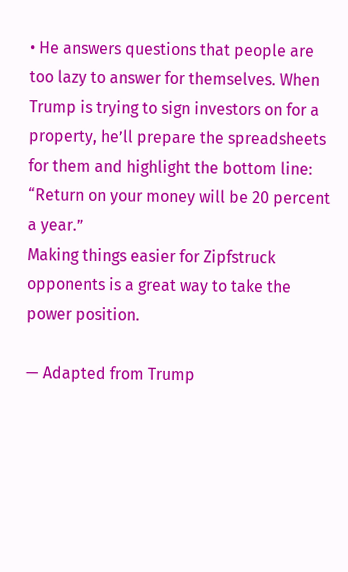• He answers questions that people are too lazy to answer for themselves. When Trump is trying to sign investors on for a property, he’ll prepare the spreadsheets for them and highlight the bottom line: “Return on your money will be 20 percent a year.”
Making things easier for Zipfstruck opponents is a great way to take the power position.

— Adapted from Trump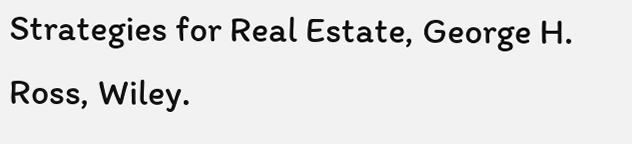Strategies for Real Estate, George H. Ross, Wiley.